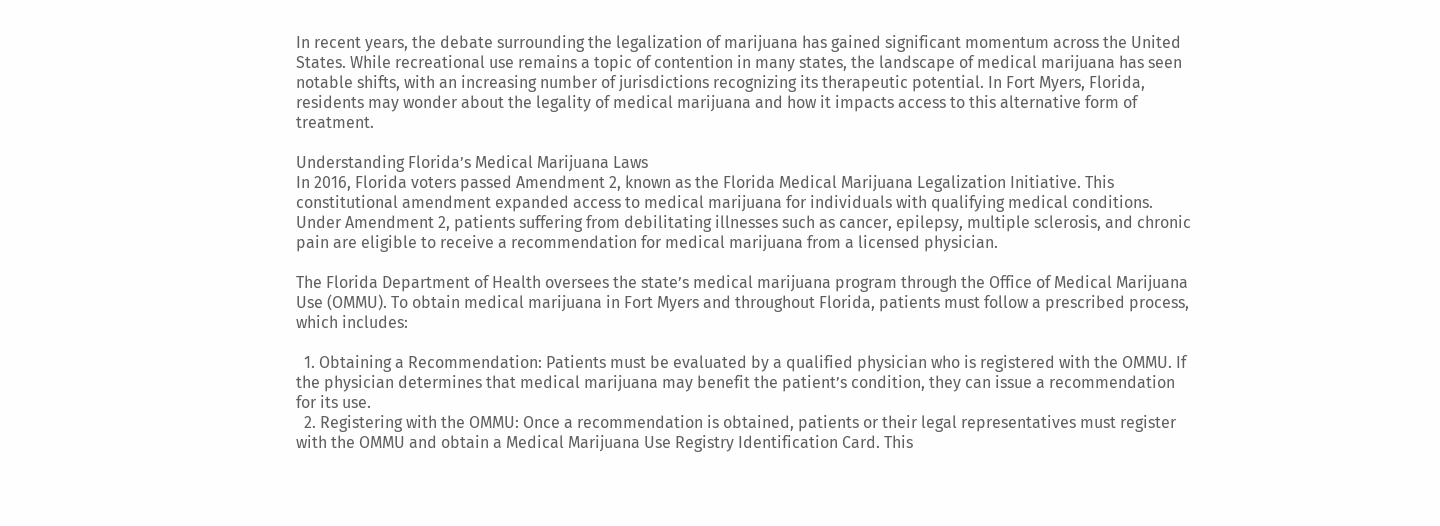In recent years, the debate surrounding the legalization of marijuana has gained significant momentum across the United States. While recreational use remains a topic of contention in many states, the landscape of medical marijuana has seen notable shifts, with an increasing number of jurisdictions recognizing its therapeutic potential. In Fort Myers, Florida, residents may wonder about the legality of medical marijuana and how it impacts access to this alternative form of treatment.

Understanding Florida’s Medical Marijuana Laws
In 2016, Florida voters passed Amendment 2, known as the Florida Medical Marijuana Legalization Initiative. This constitutional amendment expanded access to medical marijuana for individuals with qualifying medical conditions. Under Amendment 2, patients suffering from debilitating illnesses such as cancer, epilepsy, multiple sclerosis, and chronic pain are eligible to receive a recommendation for medical marijuana from a licensed physician.

The Florida Department of Health oversees the state’s medical marijuana program through the Office of Medical Marijuana Use (OMMU). To obtain medical marijuana in Fort Myers and throughout Florida, patients must follow a prescribed process, which includes:

  1. Obtaining a Recommendation: Patients must be evaluated by a qualified physician who is registered with the OMMU. If the physician determines that medical marijuana may benefit the patient’s condition, they can issue a recommendation for its use.
  2. Registering with the OMMU: Once a recommendation is obtained, patients or their legal representatives must register with the OMMU and obtain a Medical Marijuana Use Registry Identification Card. This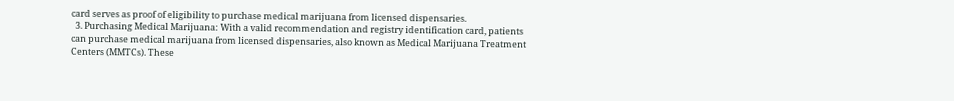card serves as proof of eligibility to purchase medical marijuana from licensed dispensaries.
  3. Purchasing Medical Marijuana: With a valid recommendation and registry identification card, patients can purchase medical marijuana from licensed dispensaries, also known as Medical Marijuana Treatment Centers (MMTCs). These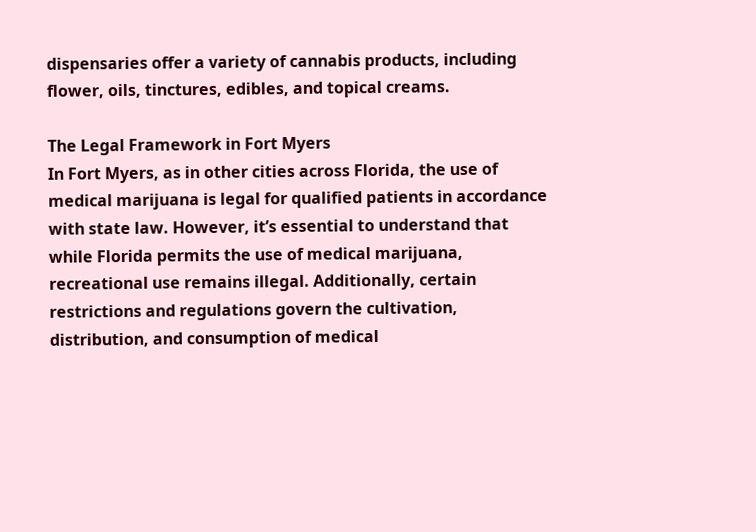dispensaries offer a variety of cannabis products, including flower, oils, tinctures, edibles, and topical creams.

The Legal Framework in Fort Myers
In Fort Myers, as in other cities across Florida, the use of medical marijuana is legal for qualified patients in accordance with state law. However, it’s essential to understand that while Florida permits the use of medical marijuana, recreational use remains illegal. Additionally, certain restrictions and regulations govern the cultivation, distribution, and consumption of medical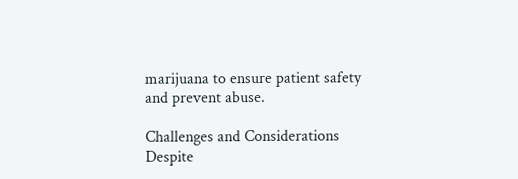marijuana to ensure patient safety and prevent abuse.

Challenges and Considerations
Despite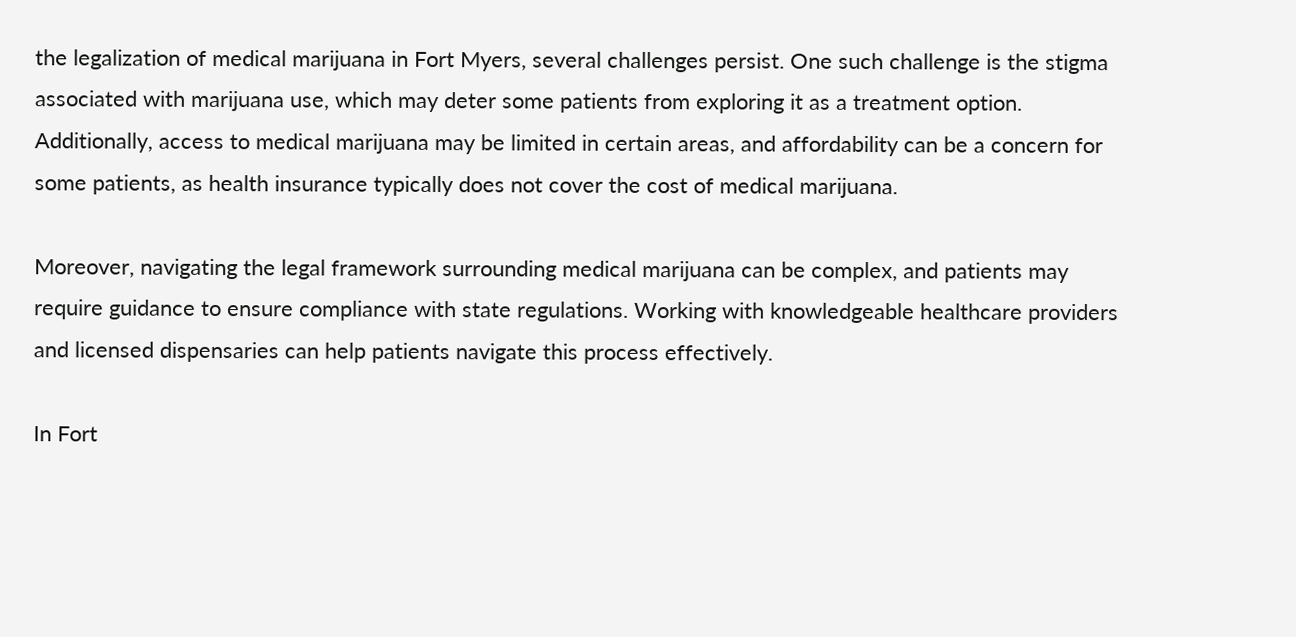the legalization of medical marijuana in Fort Myers, several challenges persist. One such challenge is the stigma associated with marijuana use, which may deter some patients from exploring it as a treatment option. Additionally, access to medical marijuana may be limited in certain areas, and affordability can be a concern for some patients, as health insurance typically does not cover the cost of medical marijuana.

Moreover, navigating the legal framework surrounding medical marijuana can be complex, and patients may require guidance to ensure compliance with state regulations. Working with knowledgeable healthcare providers and licensed dispensaries can help patients navigate this process effectively.

In Fort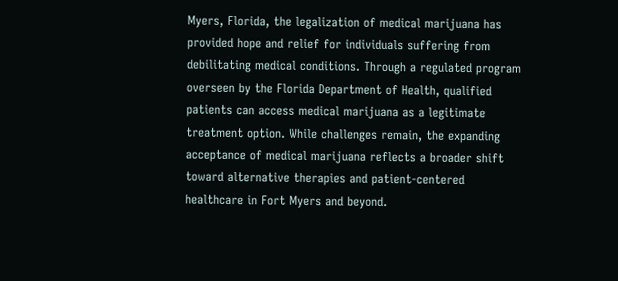Myers, Florida, the legalization of medical marijuana has provided hope and relief for individuals suffering from debilitating medical conditions. Through a regulated program overseen by the Florida Department of Health, qualified patients can access medical marijuana as a legitimate treatment option. While challenges remain, the expanding acceptance of medical marijuana reflects a broader shift toward alternative therapies and patient-centered healthcare in Fort Myers and beyond.